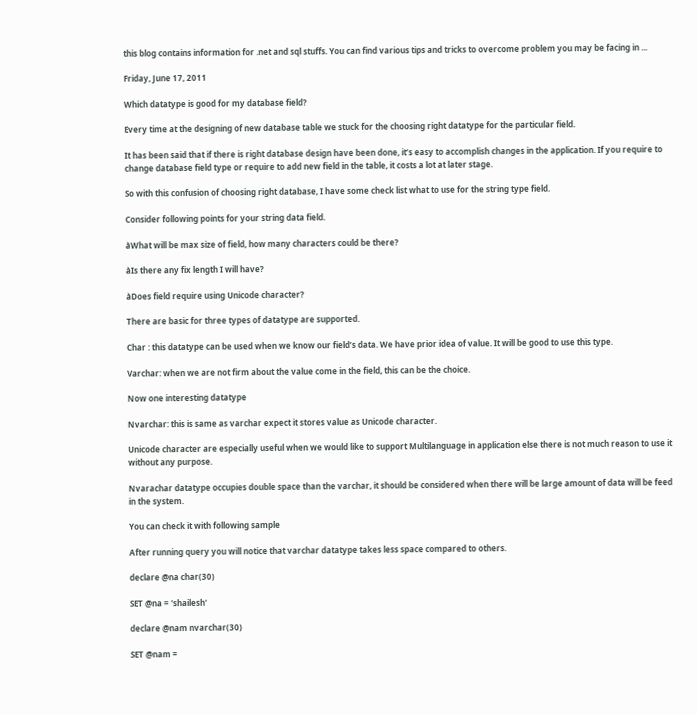this blog contains information for .net and sql stuffs. You can find various tips and tricks to overcome problem you may be facing in ...

Friday, June 17, 2011

Which datatype is good for my database field?

Every time at the designing of new database table we stuck for the choosing right datatype for the particular field.

It has been said that if there is right database design have been done, it’s easy to accomplish changes in the application. If you require to change database field type or require to add new field in the table, it costs a lot at later stage.

So with this confusion of choosing right database, I have some check list what to use for the string type field.

Consider following points for your string data field.

àWhat will be max size of field, how many characters could be there?

àIs there any fix length I will have?

àDoes field require using Unicode character?

There are basic for three types of datatype are supported.

Char : this datatype can be used when we know our field’s data. We have prior idea of value. It will be good to use this type.

Varchar: when we are not firm about the value come in the field, this can be the choice.

Now one interesting datatype

Nvarchar: this is same as varchar expect it stores value as Unicode character.

Unicode character are especially useful when we would like to support Multilanguage in application else there is not much reason to use it without any purpose.

Nvarachar datatype occupies double space than the varchar, it should be considered when there will be large amount of data will be feed in the system.

You can check it with following sample

After running query you will notice that varchar datatype takes less space compared to others.

declare @na char(30)

SET @na = 'shailesh'

declare @nam nvarchar(30)

SET @nam =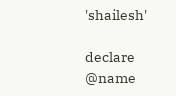'shailesh'

declare @name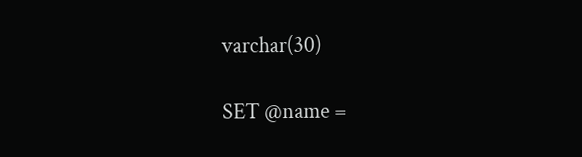varchar(30)

SET @name =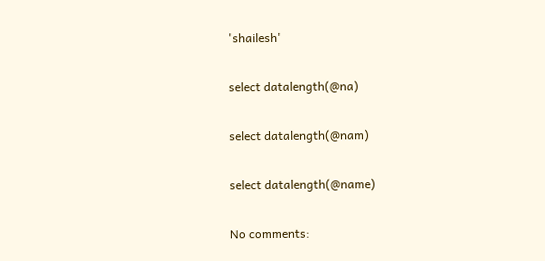'shailesh'

select datalength(@na)

select datalength(@nam)

select datalength(@name)

No comments: